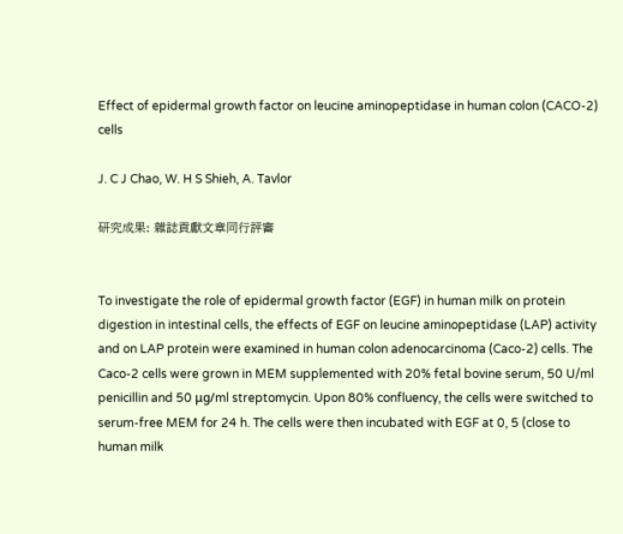Effect of epidermal growth factor on leucine aminopeptidase in human colon (CACO-2) cells

J. C J Chao, W. H S Shieh, A. Tavlor

研究成果: 雜誌貢獻文章同行評審


To investigate the role of epidermal growth factor (EGF) in human milk on protein digestion in intestinal cells, the effects of EGF on leucine aminopeptidase (LAP) activity and on LAP protein were examined in human colon adenocarcinoma (Caco-2) cells. The Caco-2 cells were grown in MEM supplemented with 20% fetal bovine serum, 50 U/ml penicillin and 50 μg/ml streptomycin. Upon 80% confluency, the cells were switched to serum-free MEM for 24 h. The cells were then incubated with EGF at 0, 5 (close to human milk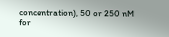concentration), 50 or 250 nM for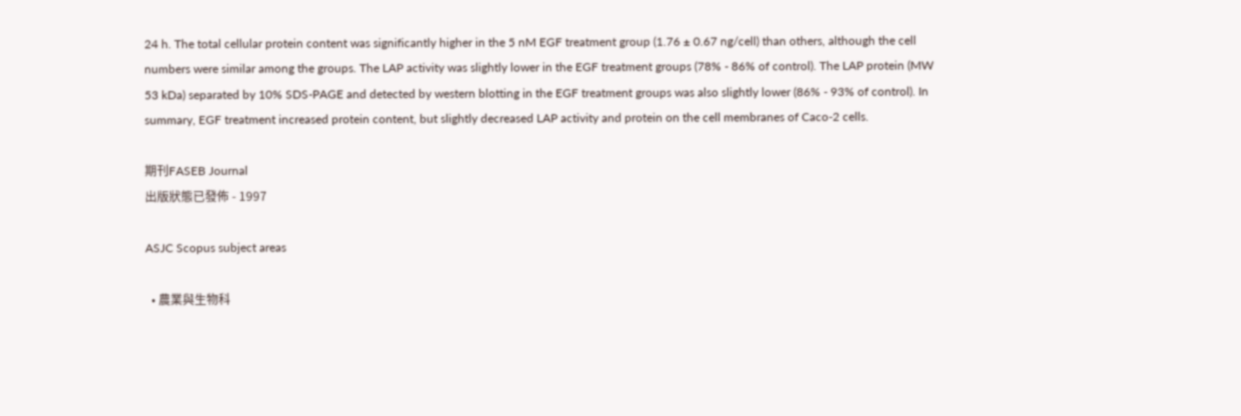24 h. The total cellular protein content was significantly higher in the 5 nM EGF treatment group (1.76 ± 0.67 ng/cell) than others, although the cell numbers were similar among the groups. The LAP activity was slightly lower in the EGF treatment groups (78% - 86% of control). The LAP protein (MW 53 kDa) separated by 10% SDS-PAGE and detected by western blotting in the EGF treatment groups was also slightly lower (86% - 93% of control). In summary, EGF treatment increased protein content, but slightly decreased LAP activity and protein on the cell membranes of Caco-2 cells.

期刊FASEB Journal
出版狀態已發佈 - 1997

ASJC Scopus subject areas

  • 農業與生物科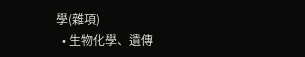學(雜項)
  • 生物化學、遺傳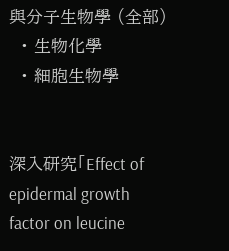與分子生物學 (全部)
  • 生物化學
  • 細胞生物學


深入研究「Effect of epidermal growth factor on leucine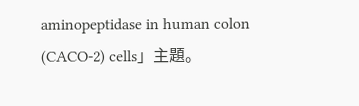aminopeptidase in human colon (CACO-2) cells」主題。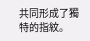共同形成了獨特的指紋。